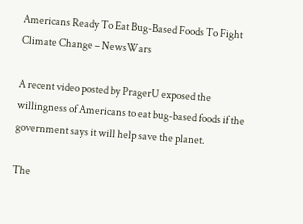Americans Ready To Eat Bug-Based Foods To Fight Climate Change – NewsWars

A recent video posted by PragerU exposed the willingness of Americans to eat bug-based foods if the government says it will help save the planet.

The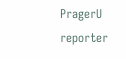PragerU reporter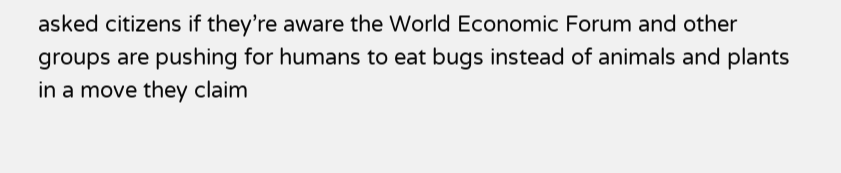asked citizens if they’re aware the World Economic Forum and other groups are pushing for humans to eat bugs instead of animals and plants in a move they claim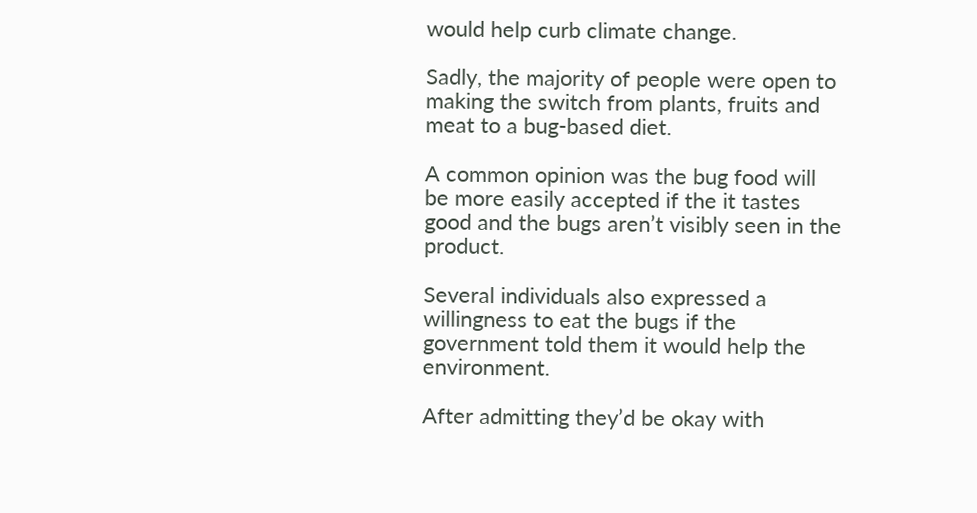would help curb climate change.

Sadly, the majority of people were open to making the switch from plants, fruits and meat to a bug-based diet.

A common opinion was the bug food will be more easily accepted if the it tastes good and the bugs aren’t visibly seen in the product.

Several individuals also expressed a willingness to eat the bugs if the government told them it would help the environment.

After admitting they’d be okay with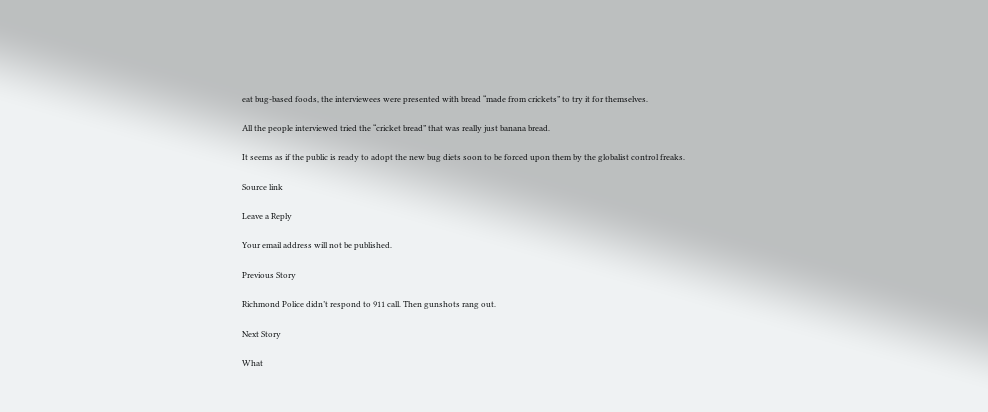eat bug-based foods, the interviewees were presented with bread “made from crickets” to try it for themselves.

All the people interviewed tried the “cricket bread” that was really just banana bread.

It seems as if the public is ready to adopt the new bug diets soon to be forced upon them by the globalist control freaks.

Source link

Leave a Reply

Your email address will not be published.

Previous Story

Richmond Police didn’t respond to 911 call. Then gunshots rang out.

Next Story

What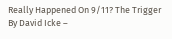Really Happened On 9/11? The Trigger By David Icke –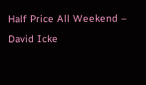Half Price All Weekend – David Icke